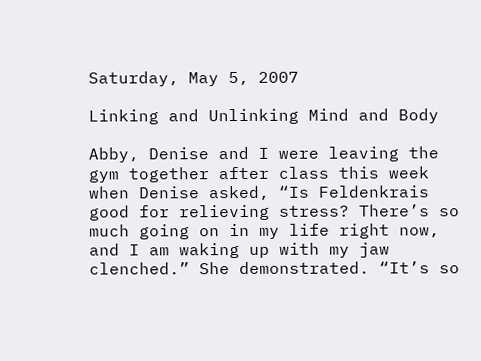Saturday, May 5, 2007

Linking and Unlinking Mind and Body

Abby, Denise and I were leaving the gym together after class this week when Denise asked, “Is Feldenkrais good for relieving stress? There’s so much going on in my life right now, and I am waking up with my jaw clenched.” She demonstrated. “It’s so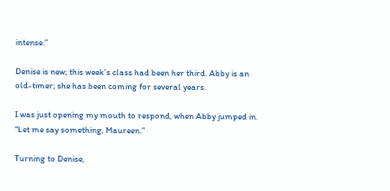intense.”

Denise is new; this week’s class had been her third. Abby is an old-timer; she has been coming for several years.

I was just opening my mouth to respond, when Abby jumped in. “Let me say something, Maureen.”

Turning to Denise,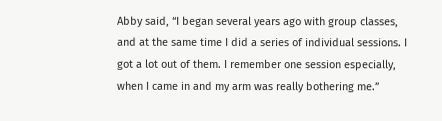Abby said, “I began several years ago with group classes, and at the same time I did a series of individual sessions. I got a lot out of them. I remember one session especially, when I came in and my arm was really bothering me.”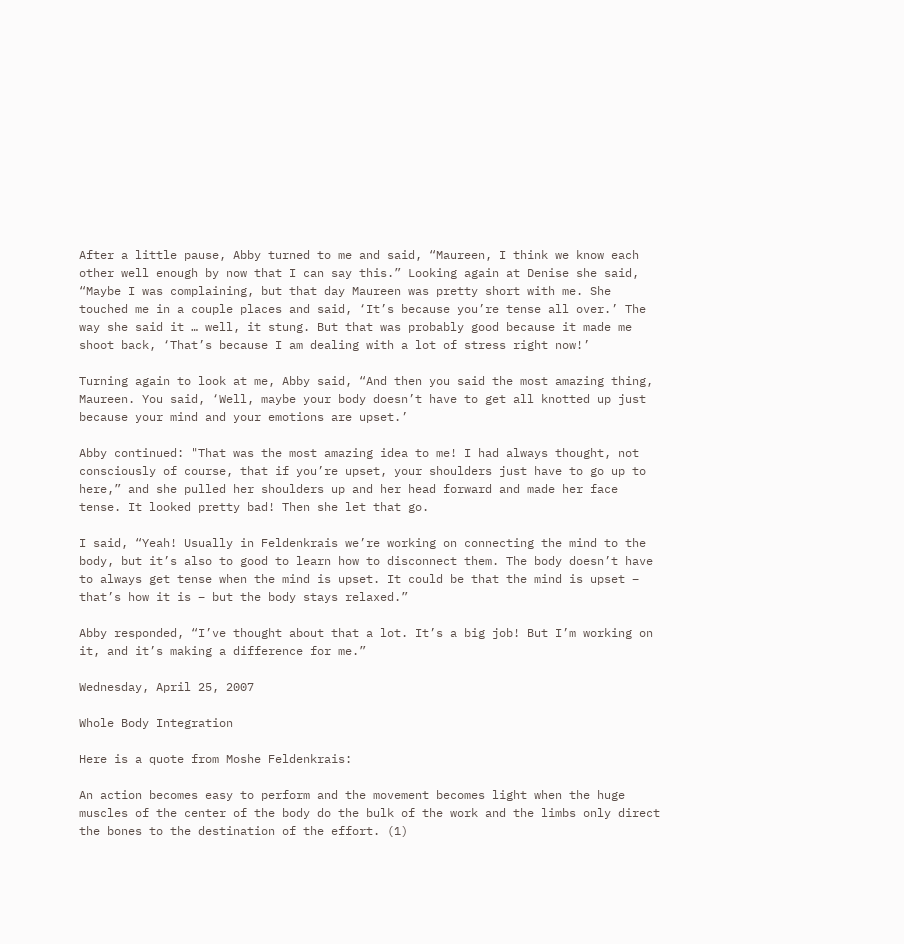After a little pause, Abby turned to me and said, “Maureen, I think we know each other well enough by now that I can say this.” Looking again at Denise she said, “Maybe I was complaining, but that day Maureen was pretty short with me. She touched me in a couple places and said, ‘It’s because you’re tense all over.’ The way she said it … well, it stung. But that was probably good because it made me shoot back, ‘That’s because I am dealing with a lot of stress right now!’

Turning again to look at me, Abby said, “And then you said the most amazing thing, Maureen. You said, ‘Well, maybe your body doesn’t have to get all knotted up just because your mind and your emotions are upset.’

Abby continued: "That was the most amazing idea to me! I had always thought, not consciously of course, that if you’re upset, your shoulders just have to go up to here,” and she pulled her shoulders up and her head forward and made her face tense. It looked pretty bad! Then she let that go.

I said, “Yeah! Usually in Feldenkrais we’re working on connecting the mind to the body, but it’s also to good to learn how to disconnect them. The body doesn’t have to always get tense when the mind is upset. It could be that the mind is upset – that’s how it is – but the body stays relaxed.”

Abby responded, “I’ve thought about that a lot. It’s a big job! But I’m working on it, and it’s making a difference for me.”

Wednesday, April 25, 2007

Whole Body Integration

Here is a quote from Moshe Feldenkrais:

An action becomes easy to perform and the movement becomes light when the huge muscles of the center of the body do the bulk of the work and the limbs only direct the bones to the destination of the effort. (1)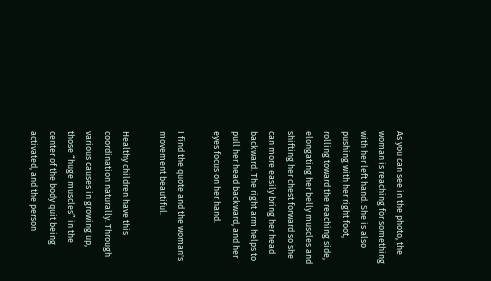As you can see in the photo, the woman is reaching for something with her left hand. She is also pushing with her right foot, rolling toward the reaching side, elongating her belly muscles and shifting her chest forward so she can more easily bring her head backward. The right arm helps to pull her head backward, and her eyes focus on her hand.

I find the quote and the woman's movement beautiful.

Healthy children have this coordination naturally. Through various causes in growing up, those “huge muscles” in the center of the body quit being activated, and the person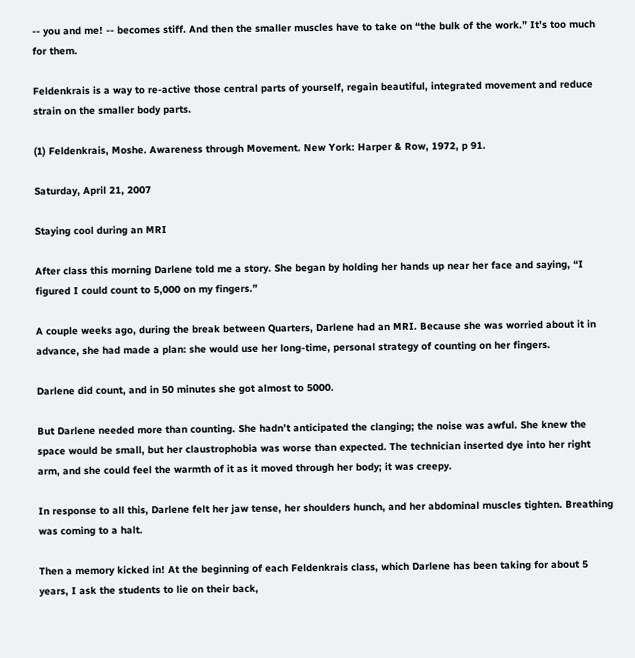-- you and me! -- becomes stiff. And then the smaller muscles have to take on “the bulk of the work.” It’s too much for them.

Feldenkrais is a way to re-active those central parts of yourself, regain beautiful, integrated movement and reduce strain on the smaller body parts.

(1) Feldenkrais, Moshe. Awareness through Movement. New York: Harper & Row, 1972, p 91.

Saturday, April 21, 2007

Staying cool during an MRI

After class this morning Darlene told me a story. She began by holding her hands up near her face and saying, “I figured I could count to 5,000 on my fingers.”

A couple weeks ago, during the break between Quarters, Darlene had an MRI. Because she was worried about it in advance, she had made a plan: she would use her long-time, personal strategy of counting on her fingers.

Darlene did count, and in 50 minutes she got almost to 5000.

But Darlene needed more than counting. She hadn’t anticipated the clanging; the noise was awful. She knew the space would be small, but her claustrophobia was worse than expected. The technician inserted dye into her right arm, and she could feel the warmth of it as it moved through her body; it was creepy.

In response to all this, Darlene felt her jaw tense, her shoulders hunch, and her abdominal muscles tighten. Breathing was coming to a halt.

Then a memory kicked in! At the beginning of each Feldenkrais class, which Darlene has been taking for about 5 years, I ask the students to lie on their back,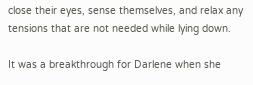close their eyes, sense themselves, and relax any tensions that are not needed while lying down.

It was a breakthrough for Darlene when she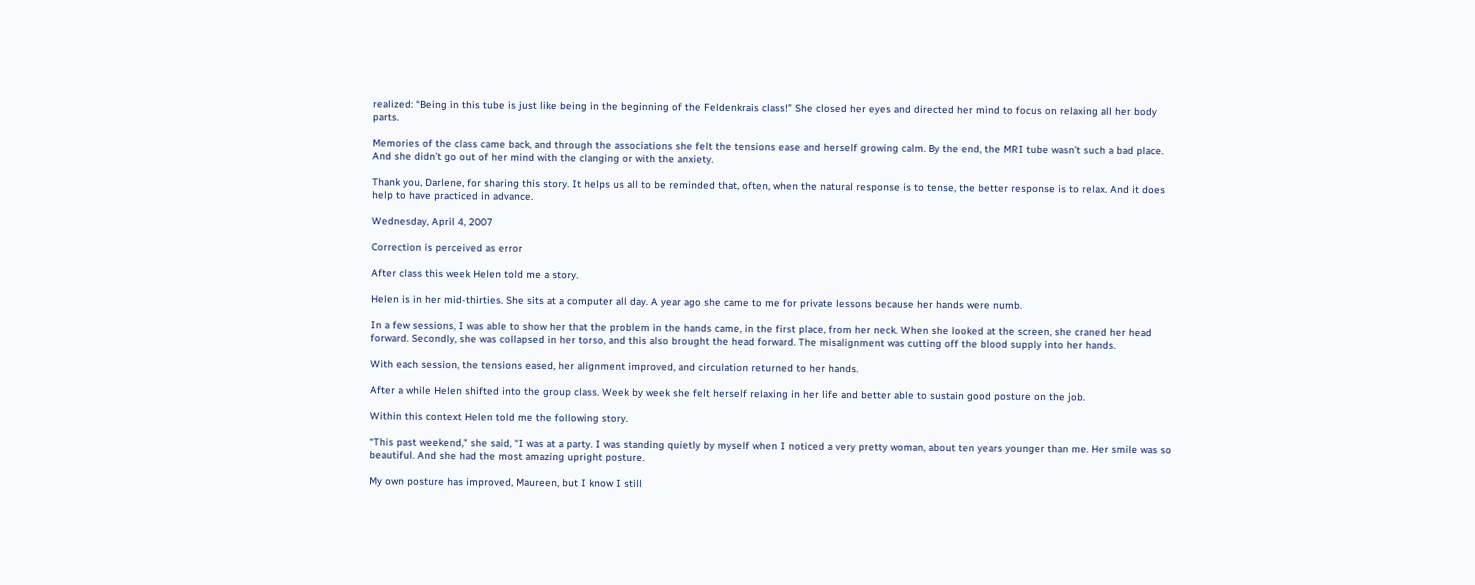realized: “Being in this tube is just like being in the beginning of the Feldenkrais class!” She closed her eyes and directed her mind to focus on relaxing all her body parts.

Memories of the class came back, and through the associations she felt the tensions ease and herself growing calm. By the end, the MRI tube wasn’t such a bad place. And she didn’t go out of her mind with the clanging or with the anxiety.

Thank you, Darlene, for sharing this story. It helps us all to be reminded that, often, when the natural response is to tense, the better response is to relax. And it does help to have practiced in advance.

Wednesday, April 4, 2007

Correction is perceived as error

After class this week Helen told me a story.

Helen is in her mid-thirties. She sits at a computer all day. A year ago she came to me for private lessons because her hands were numb.

In a few sessions, I was able to show her that the problem in the hands came, in the first place, from her neck. When she looked at the screen, she craned her head forward. Secondly, she was collapsed in her torso, and this also brought the head forward. The misalignment was cutting off the blood supply into her hands.

With each session, the tensions eased, her alignment improved, and circulation returned to her hands.

After a while Helen shifted into the group class. Week by week she felt herself relaxing in her life and better able to sustain good posture on the job.

Within this context Helen told me the following story.

“This past weekend," she said, “I was at a party. I was standing quietly by myself when I noticed a very pretty woman, about ten years younger than me. Her smile was so beautiful. And she had the most amazing upright posture.

My own posture has improved, Maureen, but I know I still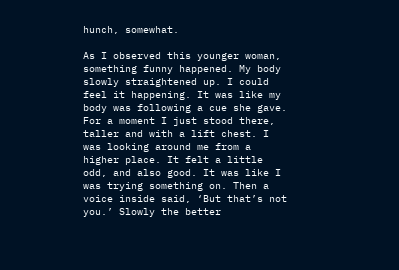hunch, somewhat.

As I observed this younger woman, something funny happened. My body slowly straightened up. I could feel it happening. It was like my body was following a cue she gave. For a moment I just stood there, taller and with a lift chest. I was looking around me from a higher place. It felt a little odd, and also good. It was like I was trying something on. Then a voice inside said, ‘But that’s not you.’ Slowly the better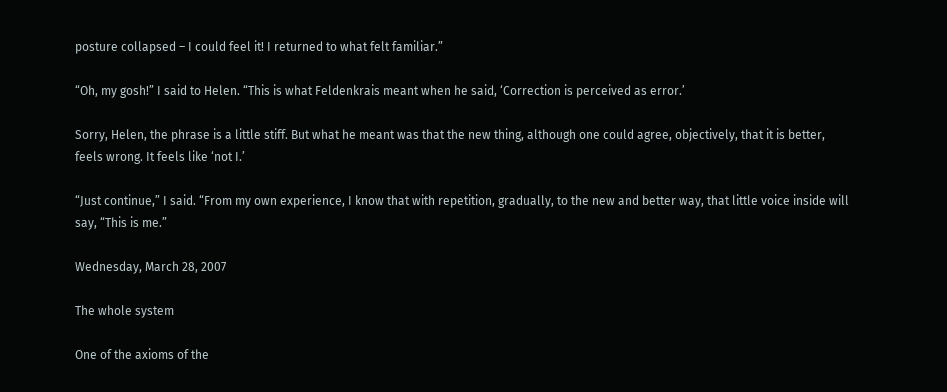posture collapsed – I could feel it! I returned to what felt familiar.”

“Oh, my gosh!” I said to Helen. “This is what Feldenkrais meant when he said, ‘Correction is perceived as error.’

Sorry, Helen, the phrase is a little stiff. But what he meant was that the new thing, although one could agree, objectively, that it is better, feels wrong. It feels like ‘not I.’

“Just continue,” I said. “From my own experience, I know that with repetition, gradually, to the new and better way, that little voice inside will say, “This is me.”

Wednesday, March 28, 2007

The whole system

One of the axioms of the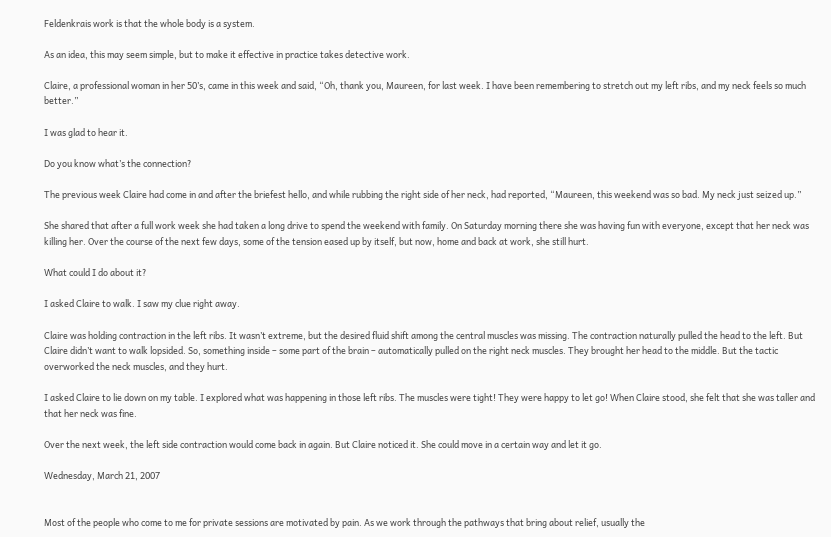Feldenkrais work is that the whole body is a system.

As an idea, this may seem simple, but to make it effective in practice takes detective work.

Claire, a professional woman in her 50’s, came in this week and said, “Oh, thank you, Maureen, for last week. I have been remembering to stretch out my left ribs, and my neck feels so much better.”

I was glad to hear it.

Do you know what’s the connection?

The previous week Claire had come in and after the briefest hello, and while rubbing the right side of her neck, had reported, “Maureen, this weekend was so bad. My neck just seized up.”

She shared that after a full work week she had taken a long drive to spend the weekend with family. On Saturday morning there she was having fun with everyone, except that her neck was killing her. Over the course of the next few days, some of the tension eased up by itself, but now, home and back at work, she still hurt.

What could I do about it?

I asked Claire to walk. I saw my clue right away.

Claire was holding contraction in the left ribs. It wasn’t extreme, but the desired fluid shift among the central muscles was missing. The contraction naturally pulled the head to the left. But Claire didn’t want to walk lopsided. So, something inside – some part of the brain – automatically pulled on the right neck muscles. They brought her head to the middle. But the tactic overworked the neck muscles, and they hurt.

I asked Claire to lie down on my table. I explored what was happening in those left ribs. The muscles were tight! They were happy to let go! When Claire stood, she felt that she was taller and that her neck was fine.

Over the next week, the left side contraction would come back in again. But Claire noticed it. She could move in a certain way and let it go.

Wednesday, March 21, 2007


Most of the people who come to me for private sessions are motivated by pain. As we work through the pathways that bring about relief, usually the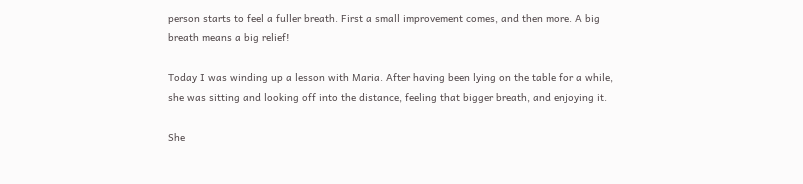person starts to feel a fuller breath. First a small improvement comes, and then more. A big breath means a big relief!

Today I was winding up a lesson with Maria. After having been lying on the table for a while, she was sitting and looking off into the distance, feeling that bigger breath, and enjoying it.

She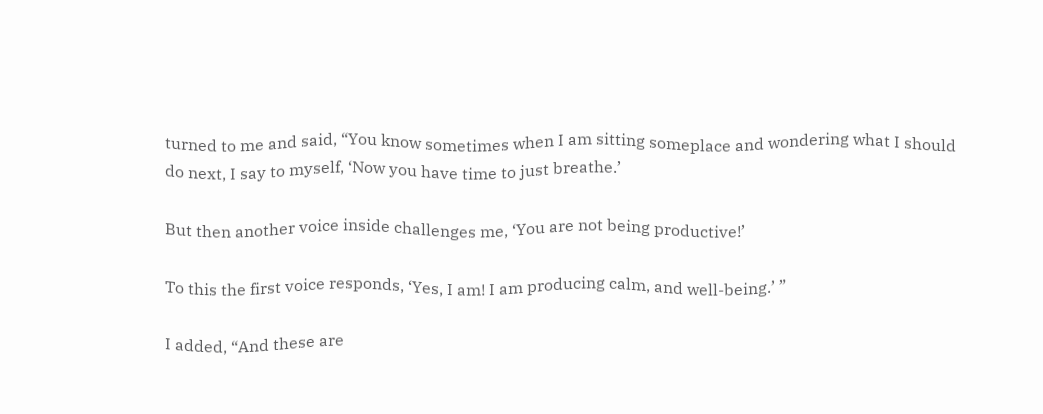turned to me and said, “You know sometimes when I am sitting someplace and wondering what I should do next, I say to myself, ‘Now you have time to just breathe.’

But then another voice inside challenges me, ‘You are not being productive!’

To this the first voice responds, ‘Yes, I am! I am producing calm, and well-being.’ ”

I added, “And these are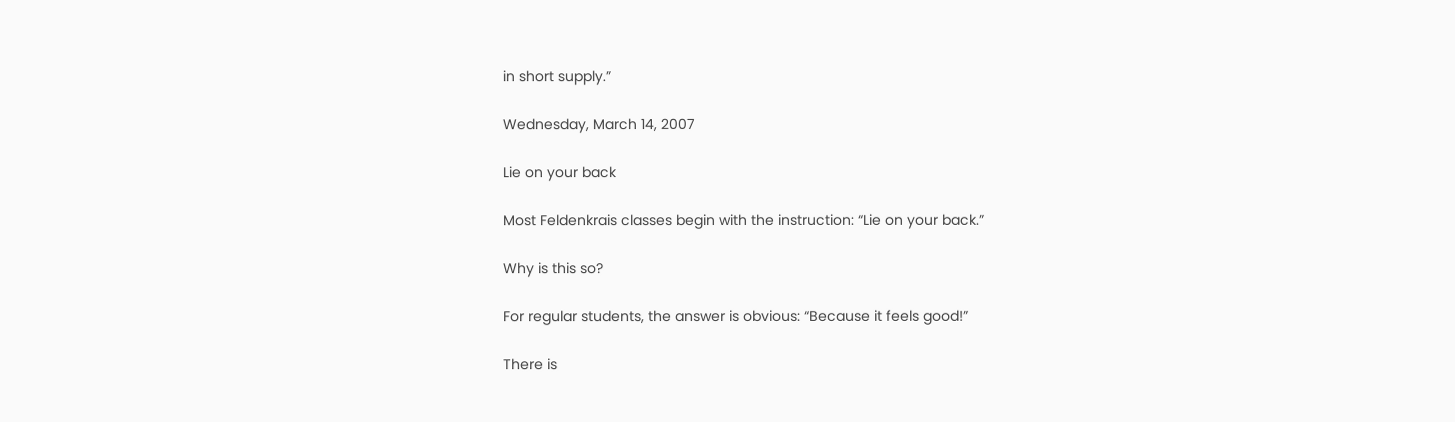in short supply.”

Wednesday, March 14, 2007

Lie on your back

Most Feldenkrais classes begin with the instruction: “Lie on your back.”

Why is this so?

For regular students, the answer is obvious: “Because it feels good!”

There is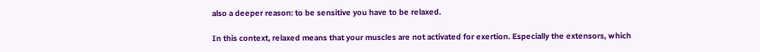also a deeper reason: to be sensitive you have to be relaxed.

In this context, relaxed means that your muscles are not activated for exertion. Especially the extensors, which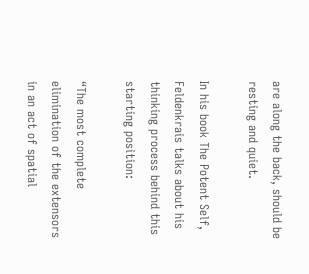are along the back, should be resting and quiet.

In his book The Potent Self, Feldenkrais talks about his thinking process behind this starting position:

“The most complete elimination of the extensors in an act of spatial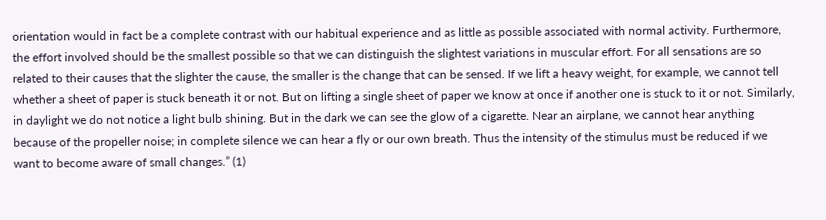orientation would in fact be a complete contrast with our habitual experience and as little as possible associated with normal activity. Furthermore, the effort involved should be the smallest possible so that we can distinguish the slightest variations in muscular effort. For all sensations are so related to their causes that the slighter the cause, the smaller is the change that can be sensed. If we lift a heavy weight, for example, we cannot tell whether a sheet of paper is stuck beneath it or not. But on lifting a single sheet of paper we know at once if another one is stuck to it or not. Similarly, in daylight we do not notice a light bulb shining. But in the dark we can see the glow of a cigarette. Near an airplane, we cannot hear anything because of the propeller noise; in complete silence we can hear a fly or our own breath. Thus the intensity of the stimulus must be reduced if we want to become aware of small changes.” (1)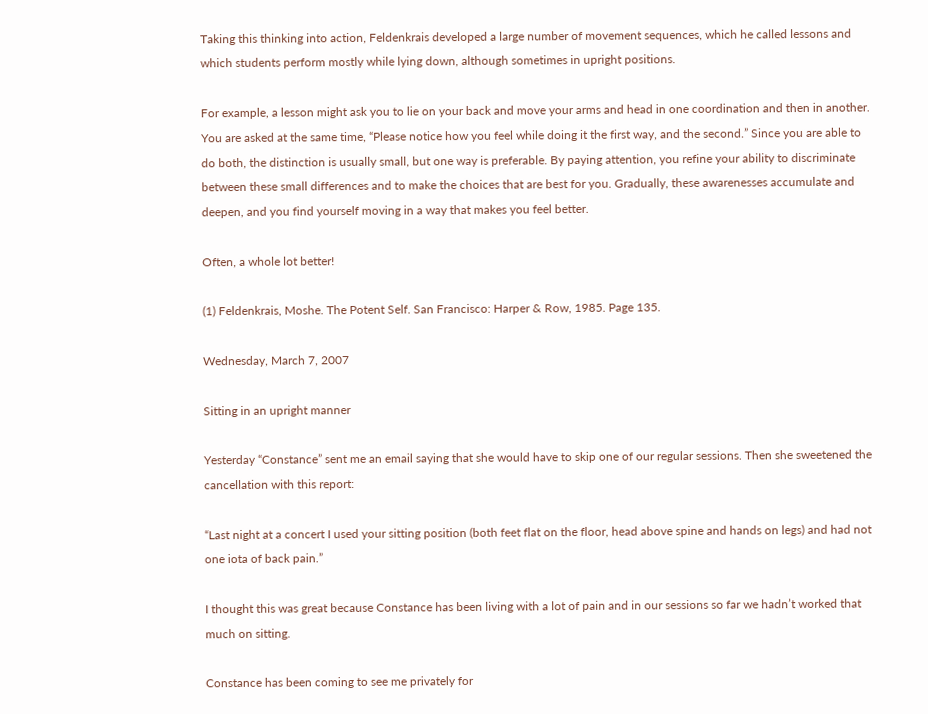Taking this thinking into action, Feldenkrais developed a large number of movement sequences, which he called lessons and which students perform mostly while lying down, although sometimes in upright positions.

For example, a lesson might ask you to lie on your back and move your arms and head in one coordination and then in another. You are asked at the same time, “Please notice how you feel while doing it the first way, and the second.” Since you are able to do both, the distinction is usually small, but one way is preferable. By paying attention, you refine your ability to discriminate between these small differences and to make the choices that are best for you. Gradually, these awarenesses accumulate and deepen, and you find yourself moving in a way that makes you feel better.

Often, a whole lot better!

(1) Feldenkrais, Moshe. The Potent Self. San Francisco: Harper & Row, 1985. Page 135.

Wednesday, March 7, 2007

Sitting in an upright manner

Yesterday “Constance” sent me an email saying that she would have to skip one of our regular sessions. Then she sweetened the cancellation with this report:

“Last night at a concert I used your sitting position (both feet flat on the floor, head above spine and hands on legs) and had not one iota of back pain.”

I thought this was great because Constance has been living with a lot of pain and in our sessions so far we hadn’t worked that much on sitting.

Constance has been coming to see me privately for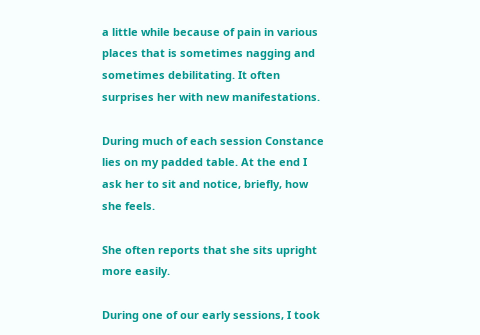a little while because of pain in various places that is sometimes nagging and sometimes debilitating. It often surprises her with new manifestations.

During much of each session Constance lies on my padded table. At the end I ask her to sit and notice, briefly, how she feels.

She often reports that she sits upright more easily.

During one of our early sessions, I took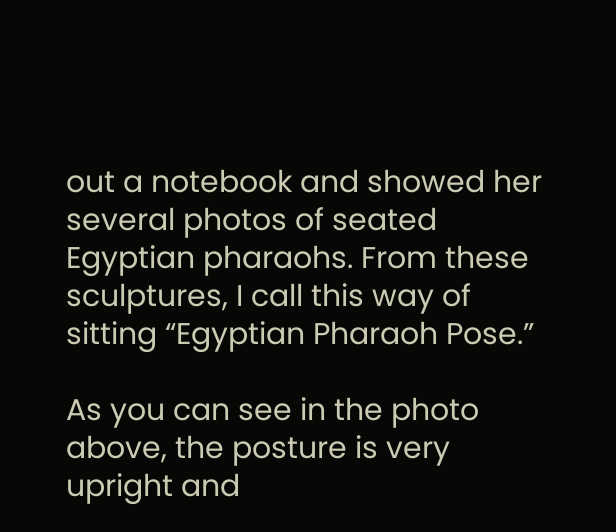out a notebook and showed her several photos of seated Egyptian pharaohs. From these sculptures, I call this way of sitting “Egyptian Pharaoh Pose.”

As you can see in the photo above, the posture is very upright and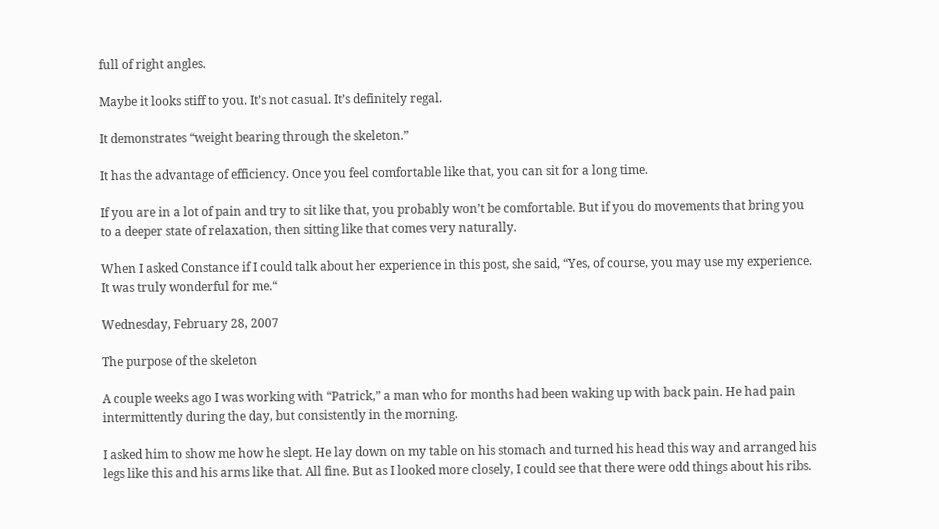full of right angles.

Maybe it looks stiff to you. It’s not casual. It’s definitely regal.

It demonstrates “weight bearing through the skeleton.”

It has the advantage of efficiency. Once you feel comfortable like that, you can sit for a long time.

If you are in a lot of pain and try to sit like that, you probably won’t be comfortable. But if you do movements that bring you to a deeper state of relaxation, then sitting like that comes very naturally.

When I asked Constance if I could talk about her experience in this post, she said, “Yes, of course, you may use my experience. It was truly wonderful for me.“

Wednesday, February 28, 2007

The purpose of the skeleton

A couple weeks ago I was working with “Patrick,” a man who for months had been waking up with back pain. He had pain intermittently during the day, but consistently in the morning.

I asked him to show me how he slept. He lay down on my table on his stomach and turned his head this way and arranged his legs like this and his arms like that. All fine. But as I looked more closely, I could see that there were odd things about his ribs.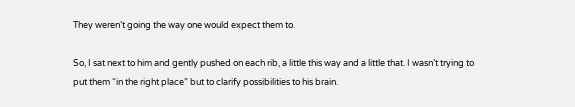They weren’t going the way one would expect them to.

So, I sat next to him and gently pushed on each rib, a little this way and a little that. I wasn’t trying to put them “in the right place” but to clarify possibilities to his brain.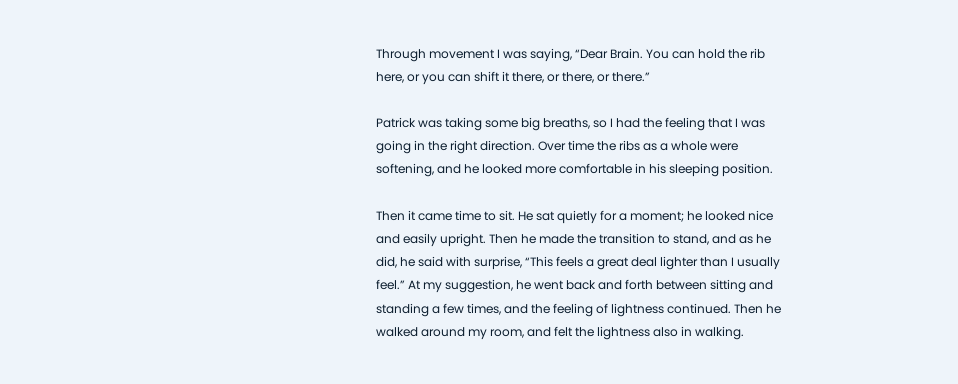Through movement I was saying, “Dear Brain. You can hold the rib here, or you can shift it there, or there, or there.”

Patrick was taking some big breaths, so I had the feeling that I was going in the right direction. Over time the ribs as a whole were softening, and he looked more comfortable in his sleeping position.

Then it came time to sit. He sat quietly for a moment; he looked nice and easily upright. Then he made the transition to stand, and as he did, he said with surprise, “This feels a great deal lighter than I usually feel.” At my suggestion, he went back and forth between sitting and standing a few times, and the feeling of lightness continued. Then he walked around my room, and felt the lightness also in walking.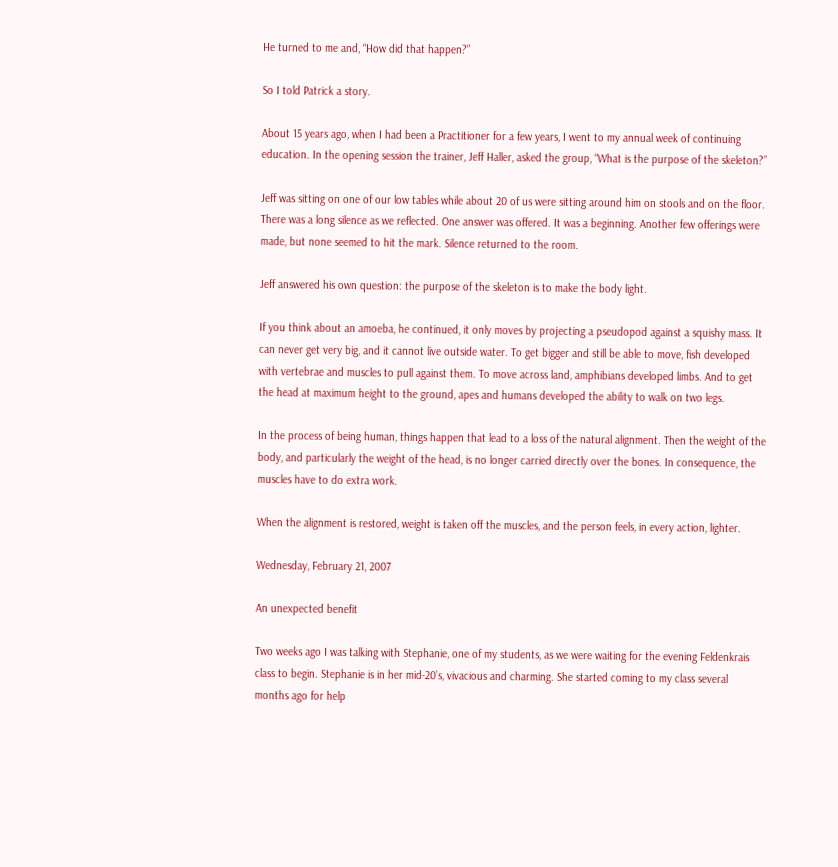He turned to me and, “How did that happen?”

So I told Patrick a story.

About 15 years ago, when I had been a Practitioner for a few years, I went to my annual week of continuing education. In the opening session the trainer, Jeff Haller, asked the group, “What is the purpose of the skeleton?”

Jeff was sitting on one of our low tables while about 20 of us were sitting around him on stools and on the floor. There was a long silence as we reflected. One answer was offered. It was a beginning. Another few offerings were made, but none seemed to hit the mark. Silence returned to the room.

Jeff answered his own question: the purpose of the skeleton is to make the body light.

If you think about an amoeba, he continued, it only moves by projecting a pseudopod against a squishy mass. It can never get very big, and it cannot live outside water. To get bigger and still be able to move, fish developed with vertebrae and muscles to pull against them. To move across land, amphibians developed limbs. And to get the head at maximum height to the ground, apes and humans developed the ability to walk on two legs.

In the process of being human, things happen that lead to a loss of the natural alignment. Then the weight of the body, and particularly the weight of the head, is no longer carried directly over the bones. In consequence, the muscles have to do extra work.

When the alignment is restored, weight is taken off the muscles, and the person feels, in every action, lighter.

Wednesday, February 21, 2007

An unexpected benefit

Two weeks ago I was talking with Stephanie, one of my students, as we were waiting for the evening Feldenkrais class to begin. Stephanie is in her mid-20’s, vivacious and charming. She started coming to my class several months ago for help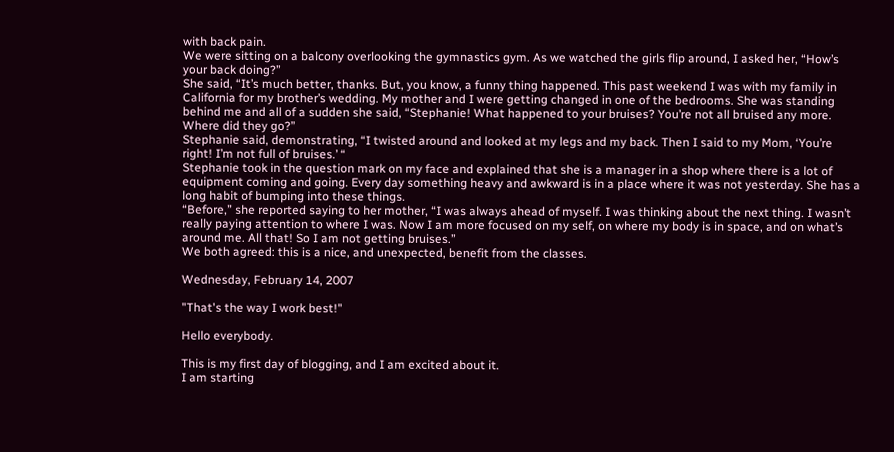with back pain.
We were sitting on a balcony overlooking the gymnastics gym. As we watched the girls flip around, I asked her, “How’s your back doing?”
She said, “It’s much better, thanks. But, you know, a funny thing happened. This past weekend I was with my family in California for my brother’s wedding. My mother and I were getting changed in one of the bedrooms. She was standing behind me and all of a sudden she said, “Stephanie! What happened to your bruises? You’re not all bruised any more. Where did they go?”
Stephanie said, demonstrating, “I twisted around and looked at my legs and my back. Then I said to my Mom, ‘You’re right! I’m not full of bruises.’ “
Stephanie took in the question mark on my face and explained that she is a manager in a shop where there is a lot of equipment coming and going. Every day something heavy and awkward is in a place where it was not yesterday. She has a long habit of bumping into these things.
“Before,” she reported saying to her mother, “I was always ahead of myself. I was thinking about the next thing. I wasn’t really paying attention to where I was. Now I am more focused on my self, on where my body is in space, and on what’s around me. All that! So I am not getting bruises.”
We both agreed: this is a nice, and unexpected, benefit from the classes.

Wednesday, February 14, 2007

"That's the way I work best!"

Hello everybody.

This is my first day of blogging, and I am excited about it.
I am starting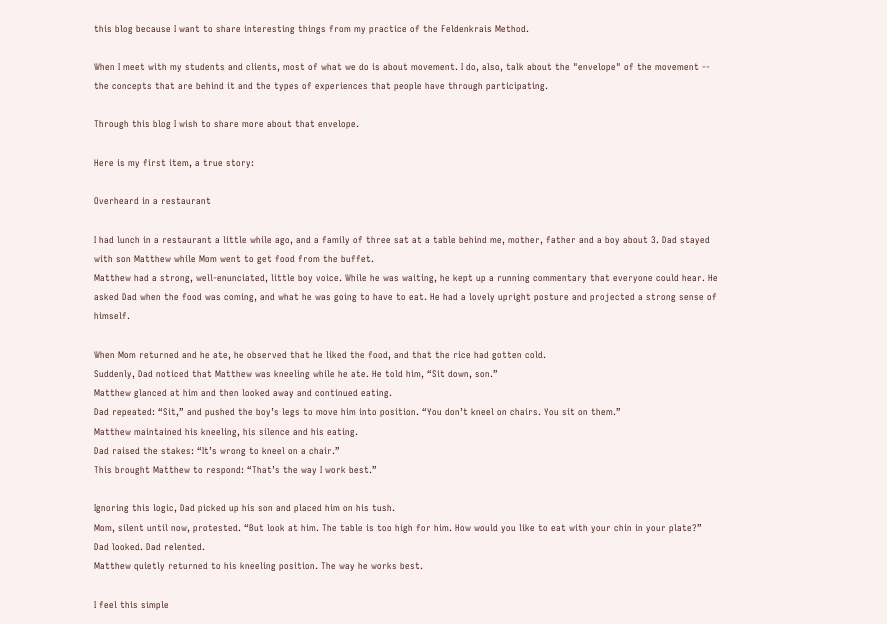this blog because I want to share interesting things from my practice of the Feldenkrais Method.

When I meet with my students and clients, most of what we do is about movement. I do, also, talk about the "envelope" of the movement -- the concepts that are behind it and the types of experiences that people have through participating.

Through this blog I wish to share more about that envelope.

Here is my first item, a true story:

Overheard in a restaurant

I had lunch in a restaurant a little while ago, and a family of three sat at a table behind me, mother, father and a boy about 3. Dad stayed with son Matthew while Mom went to get food from the buffet.
Matthew had a strong, well-enunciated, little boy voice. While he was waiting, he kept up a running commentary that everyone could hear. He asked Dad when the food was coming, and what he was going to have to eat. He had a lovely upright posture and projected a strong sense of himself.

When Mom returned and he ate, he observed that he liked the food, and that the rice had gotten cold.
Suddenly, Dad noticed that Matthew was kneeling while he ate. He told him, “Sit down, son.”
Matthew glanced at him and then looked away and continued eating.
Dad repeated: “Sit,” and pushed the boy’s legs to move him into position. “You don’t kneel on chairs. You sit on them.”
Matthew maintained his kneeling, his silence and his eating.
Dad raised the stakes: “It’s wrong to kneel on a chair.”
This brought Matthew to respond: “That’s the way I work best.”

Ignoring this logic, Dad picked up his son and placed him on his tush.
Mom, silent until now, protested. “But look at him. The table is too high for him. How would you like to eat with your chin in your plate?”
Dad looked. Dad relented.
Matthew quietly returned to his kneeling position. The way he works best.

I feel this simple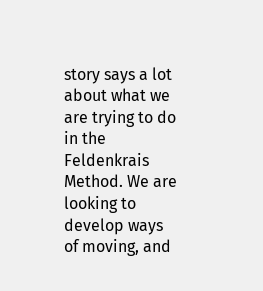story says a lot about what we are trying to do in the Feldenkrais Method. We are looking to develop ways of moving, and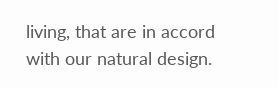living, that are in accord with our natural design.